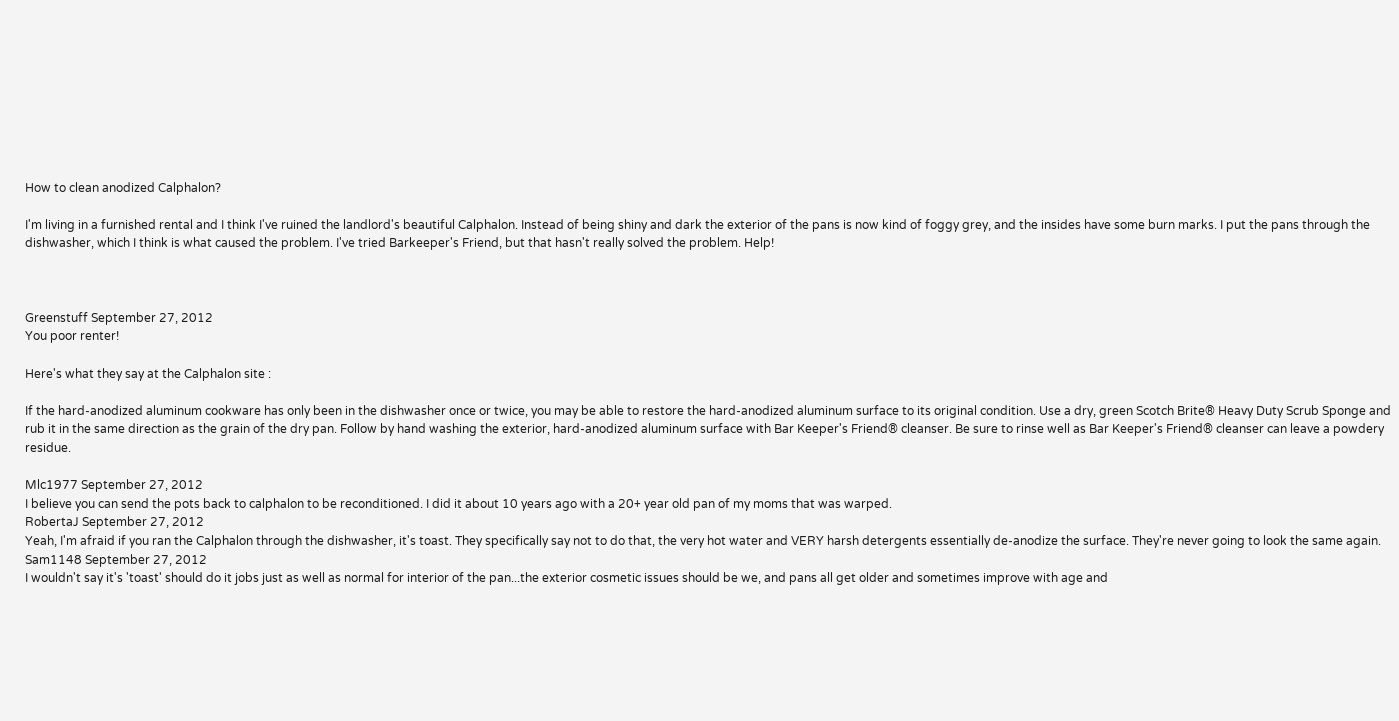How to clean anodized Calphalon?

I'm living in a furnished rental and I think I've ruined the landlord's beautiful Calphalon. Instead of being shiny and dark the exterior of the pans is now kind of foggy grey, and the insides have some burn marks. I put the pans through the dishwasher, which I think is what caused the problem. I've tried Barkeeper's Friend, but that hasn't really solved the problem. Help!



Greenstuff September 27, 2012
You poor renter!

Here's what they say at the Calphalon site :

If the hard-anodized aluminum cookware has only been in the dishwasher once or twice, you may be able to restore the hard-anodized aluminum surface to its original condition. Use a dry, green Scotch Brite® Heavy Duty Scrub Sponge and rub it in the same direction as the grain of the dry pan. Follow by hand washing the exterior, hard-anodized aluminum surface with Bar Keeper's Friend® cleanser. Be sure to rinse well as Bar Keeper's Friend® cleanser can leave a powdery residue.

Mlc1977 September 27, 2012
I believe you can send the pots back to calphalon to be reconditioned. I did it about 10 years ago with a 20+ year old pan of my moms that was warped.
RobertaJ September 27, 2012
Yeah, I'm afraid if you ran the Calphalon through the dishwasher, it's toast. They specifically say not to do that, the very hot water and VERY harsh detergents essentially de-anodize the surface. They're never going to look the same again.
Sam1148 September 27, 2012
I wouldn't say it's 'toast' should do it jobs just as well as normal for interior of the pan...the exterior cosmetic issues should be we, and pans all get older and sometimes improve with age and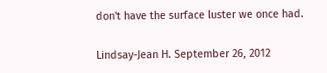don't have the surface luster we once had.

Lindsay-Jean H. September 26, 2012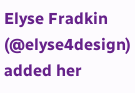Elyse Fradkin (@elyse4design) added her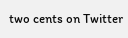two cents on Twitter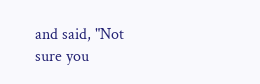and said, "Not sure you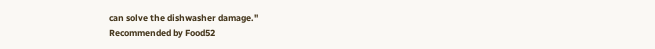can solve the dishwasher damage."
Recommended by Food52